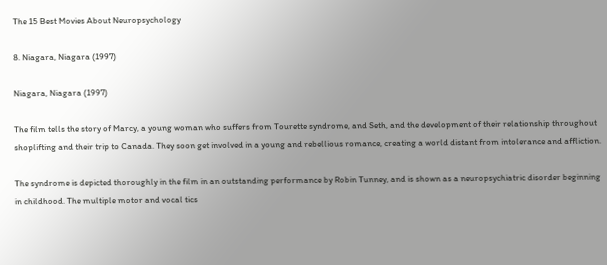The 15 Best Movies About Neuropsychology

8. Niagara, Niagara (1997)

Niagara, Niagara (1997)

The film tells the story of Marcy, a young woman who suffers from Tourette syndrome, and Seth, and the development of their relationship throughout shoplifting and their trip to Canada. They soon get involved in a young and rebellious romance, creating a world distant from intolerance and affliction.

The syndrome is depicted thoroughly in the film in an outstanding performance by Robin Tunney, and is shown as a neuropsychiatric disorder beginning in childhood. The multiple motor and vocal tics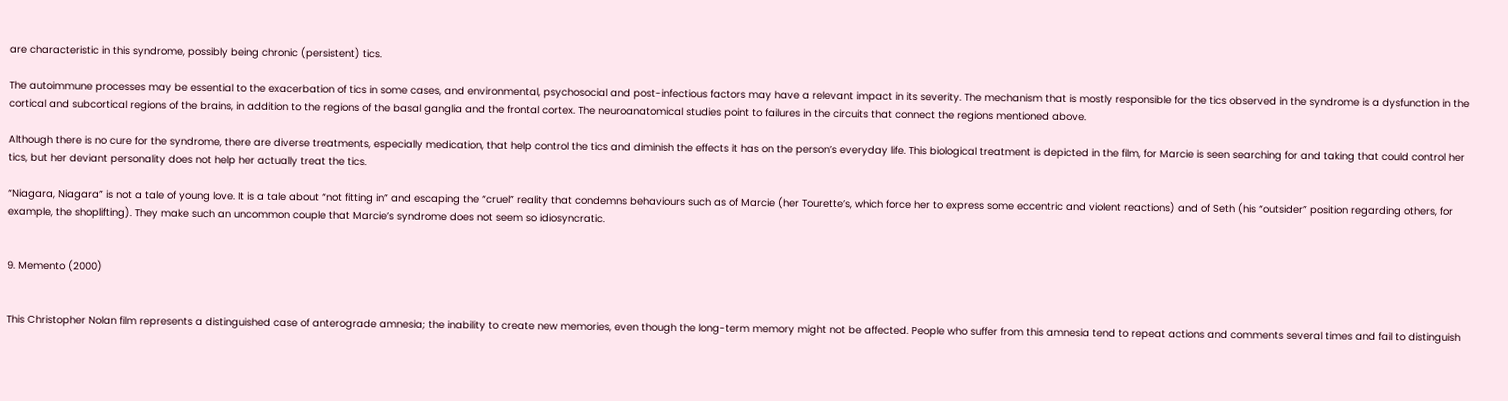are characteristic in this syndrome, possibly being chronic (persistent) tics.

The autoimmune processes may be essential to the exacerbation of tics in some cases, and environmental, psychosocial and post-infectious factors may have a relevant impact in its severity. The mechanism that is mostly responsible for the tics observed in the syndrome is a dysfunction in the cortical and subcortical regions of the brains, in addition to the regions of the basal ganglia and the frontal cortex. The neuroanatomical studies point to failures in the circuits that connect the regions mentioned above.

Although there is no cure for the syndrome, there are diverse treatments, especially medication, that help control the tics and diminish the effects it has on the person’s everyday life. This biological treatment is depicted in the film, for Marcie is seen searching for and taking that could control her tics, but her deviant personality does not help her actually treat the tics.

“Niagara, Niagara” is not a tale of young love. It is a tale about “not fitting in” and escaping the “cruel” reality that condemns behaviours such as of Marcie (her Tourette’s, which force her to express some eccentric and violent reactions) and of Seth (his “outsider” position regarding others, for example, the shoplifting). They make such an uncommon couple that Marcie’s syndrome does not seem so idiosyncratic.


9. Memento (2000)


This Christopher Nolan film represents a distinguished case of anterograde amnesia; the inability to create new memories, even though the long-term memory might not be affected. People who suffer from this amnesia tend to repeat actions and comments several times and fail to distinguish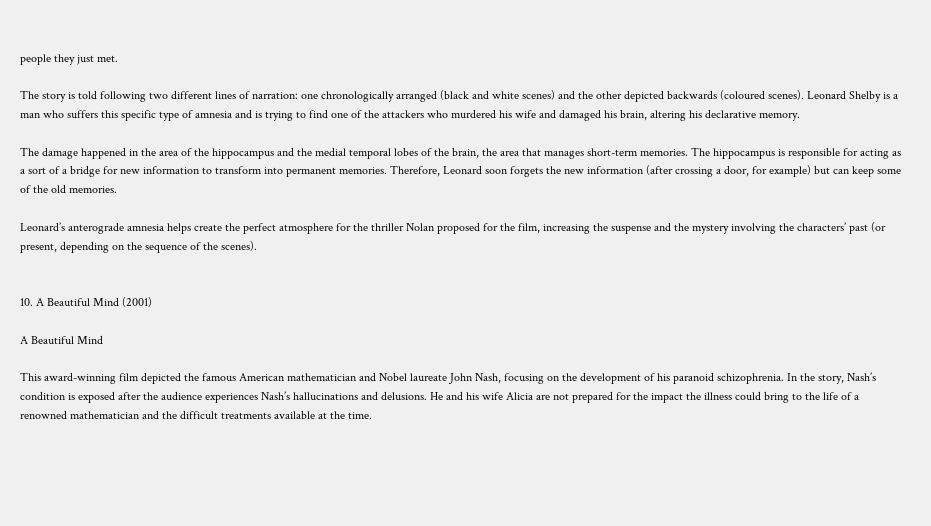people they just met.

The story is told following two different lines of narration: one chronologically arranged (black and white scenes) and the other depicted backwards (coloured scenes). Leonard Shelby is a man who suffers this specific type of amnesia and is trying to find one of the attackers who murdered his wife and damaged his brain, altering his declarative memory.

The damage happened in the area of the hippocampus and the medial temporal lobes of the brain, the area that manages short-term memories. The hippocampus is responsible for acting as a sort of a bridge for new information to transform into permanent memories. Therefore, Leonard soon forgets the new information (after crossing a door, for example) but can keep some of the old memories.

Leonard’s anterograde amnesia helps create the perfect atmosphere for the thriller Nolan proposed for the film, increasing the suspense and the mystery involving the characters’ past (or present, depending on the sequence of the scenes).


10. A Beautiful Mind (2001)

A Beautiful Mind

This award-winning film depicted the famous American mathematician and Nobel laureate John Nash, focusing on the development of his paranoid schizophrenia. In the story, Nash’s condition is exposed after the audience experiences Nash’s hallucinations and delusions. He and his wife Alicia are not prepared for the impact the illness could bring to the life of a renowned mathematician and the difficult treatments available at the time.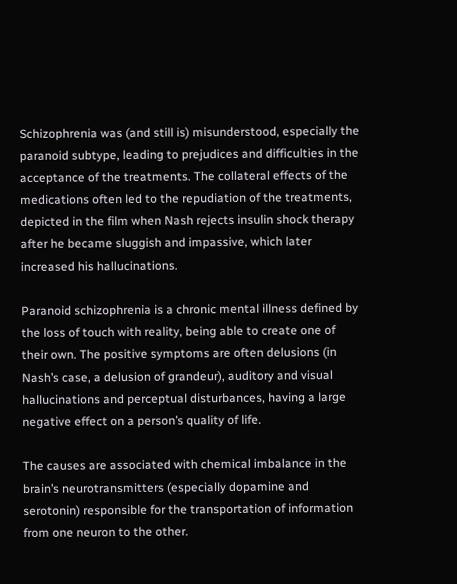Schizophrenia was (and still is) misunderstood, especially the paranoid subtype, leading to prejudices and difficulties in the acceptance of the treatments. The collateral effects of the medications often led to the repudiation of the treatments, depicted in the film when Nash rejects insulin shock therapy after he became sluggish and impassive, which later increased his hallucinations.

Paranoid schizophrenia is a chronic mental illness defined by the loss of touch with reality, being able to create one of their own. The positive symptoms are often delusions (in Nash’s case, a delusion of grandeur), auditory and visual hallucinations and perceptual disturbances, having a large negative effect on a person’s quality of life.

The causes are associated with chemical imbalance in the brain’s neurotransmitters (especially dopamine and serotonin) responsible for the transportation of information from one neuron to the other.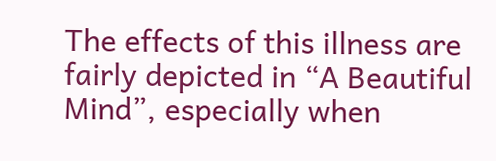The effects of this illness are fairly depicted in “A Beautiful Mind”, especially when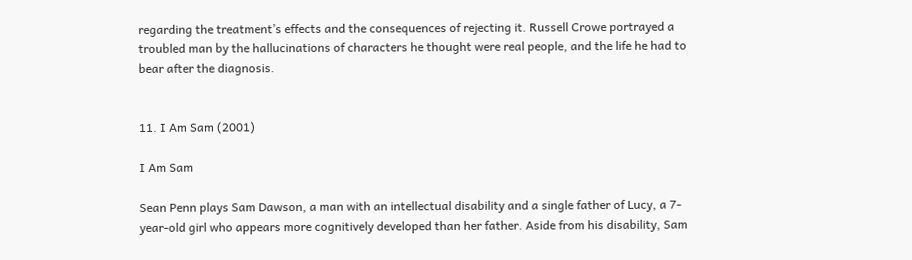regarding the treatment’s effects and the consequences of rejecting it. Russell Crowe portrayed a troubled man by the hallucinations of characters he thought were real people, and the life he had to bear after the diagnosis.


11. I Am Sam (2001)

I Am Sam

Sean Penn plays Sam Dawson, a man with an intellectual disability and a single father of Lucy, a 7-year-old girl who appears more cognitively developed than her father. Aside from his disability, Sam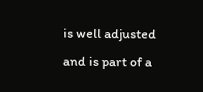is well adjusted and is part of a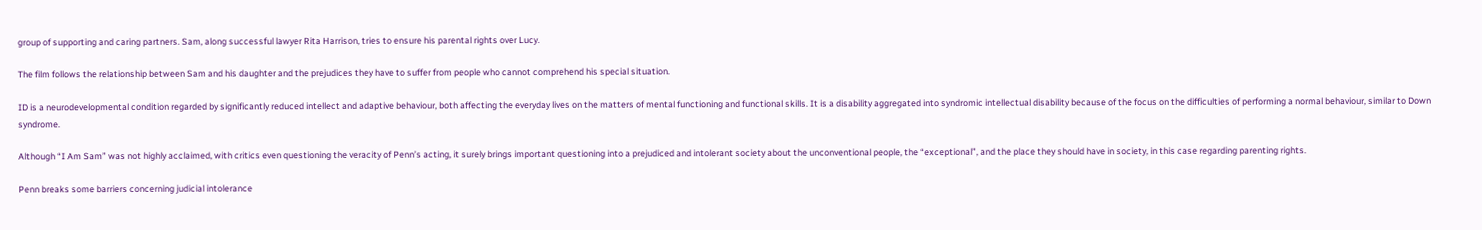group of supporting and caring partners. Sam, along successful lawyer Rita Harrison, tries to ensure his parental rights over Lucy.

The film follows the relationship between Sam and his daughter and the prejudices they have to suffer from people who cannot comprehend his special situation.

ID is a neurodevelopmental condition regarded by significantly reduced intellect and adaptive behaviour, both affecting the everyday lives on the matters of mental functioning and functional skills. It is a disability aggregated into syndromic intellectual disability because of the focus on the difficulties of performing a normal behaviour, similar to Down syndrome.

Although “I Am Sam” was not highly acclaimed, with critics even questioning the veracity of Penn’s acting, it surely brings important questioning into a prejudiced and intolerant society about the unconventional people, the “exceptional”, and the place they should have in society, in this case regarding parenting rights.

Penn breaks some barriers concerning judicial intolerance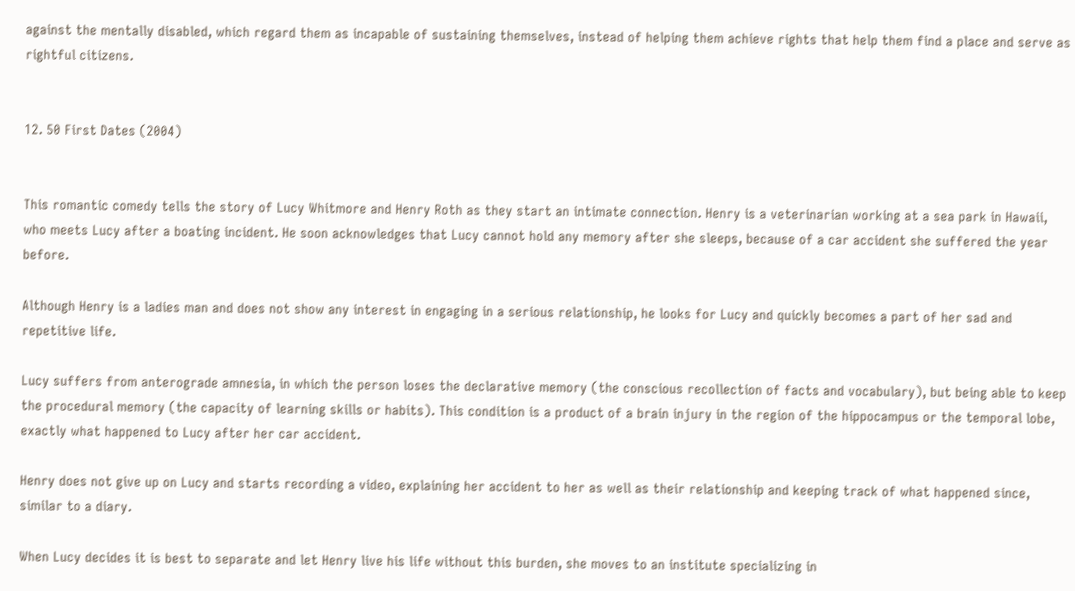against the mentally disabled, which regard them as incapable of sustaining themselves, instead of helping them achieve rights that help them find a place and serve as rightful citizens.


12. 50 First Dates (2004)


This romantic comedy tells the story of Lucy Whitmore and Henry Roth as they start an intimate connection. Henry is a veterinarian working at a sea park in Hawaii, who meets Lucy after a boating incident. He soon acknowledges that Lucy cannot hold any memory after she sleeps, because of a car accident she suffered the year before.

Although Henry is a ladies man and does not show any interest in engaging in a serious relationship, he looks for Lucy and quickly becomes a part of her sad and repetitive life.

Lucy suffers from anterograde amnesia, in which the person loses the declarative memory (the conscious recollection of facts and vocabulary), but being able to keep the procedural memory (the capacity of learning skills or habits). This condition is a product of a brain injury in the region of the hippocampus or the temporal lobe, exactly what happened to Lucy after her car accident.

Henry does not give up on Lucy and starts recording a video, explaining her accident to her as well as their relationship and keeping track of what happened since, similar to a diary.

When Lucy decides it is best to separate and let Henry live his life without this burden, she moves to an institute specializing in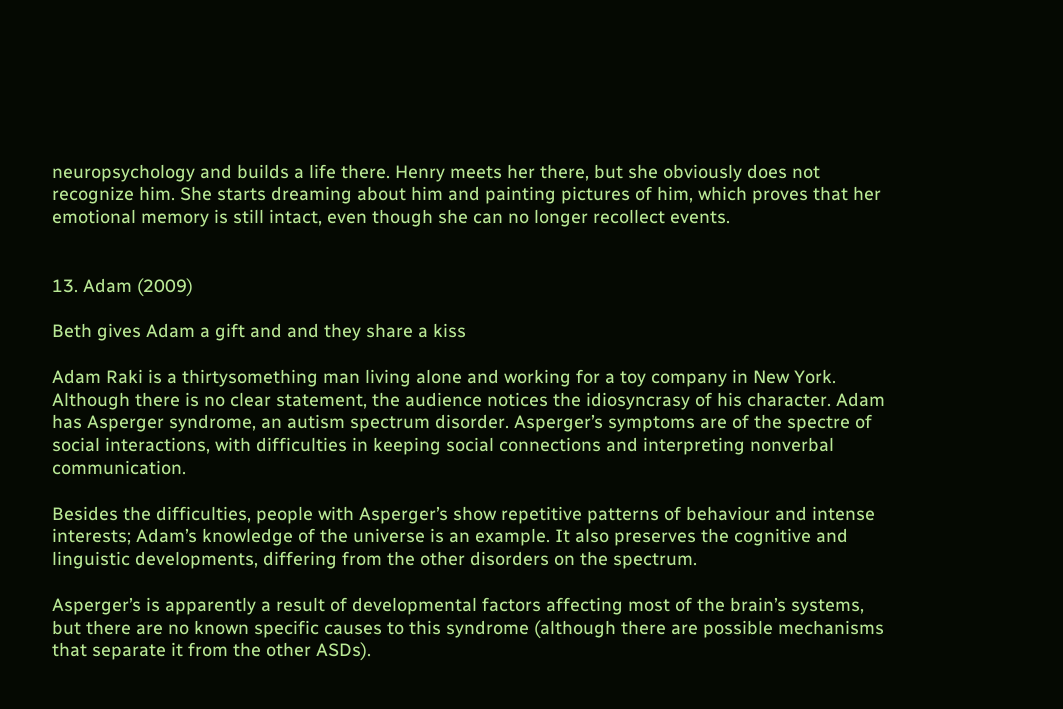neuropsychology and builds a life there. Henry meets her there, but she obviously does not recognize him. She starts dreaming about him and painting pictures of him, which proves that her emotional memory is still intact, even though she can no longer recollect events.


13. Adam (2009)

Beth gives Adam a gift and and they share a kiss

Adam Raki is a thirtysomething man living alone and working for a toy company in New York. Although there is no clear statement, the audience notices the idiosyncrasy of his character. Adam has Asperger syndrome, an autism spectrum disorder. Asperger’s symptoms are of the spectre of social interactions, with difficulties in keeping social connections and interpreting nonverbal communication.

Besides the difficulties, people with Asperger’s show repetitive patterns of behaviour and intense interests; Adam’s knowledge of the universe is an example. It also preserves the cognitive and linguistic developments, differing from the other disorders on the spectrum.

Asperger’s is apparently a result of developmental factors affecting most of the brain’s systems, but there are no known specific causes to this syndrome (although there are possible mechanisms that separate it from the other ASDs).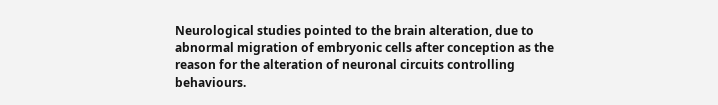Neurological studies pointed to the brain alteration, due to abnormal migration of embryonic cells after conception as the reason for the alteration of neuronal circuits controlling behaviours.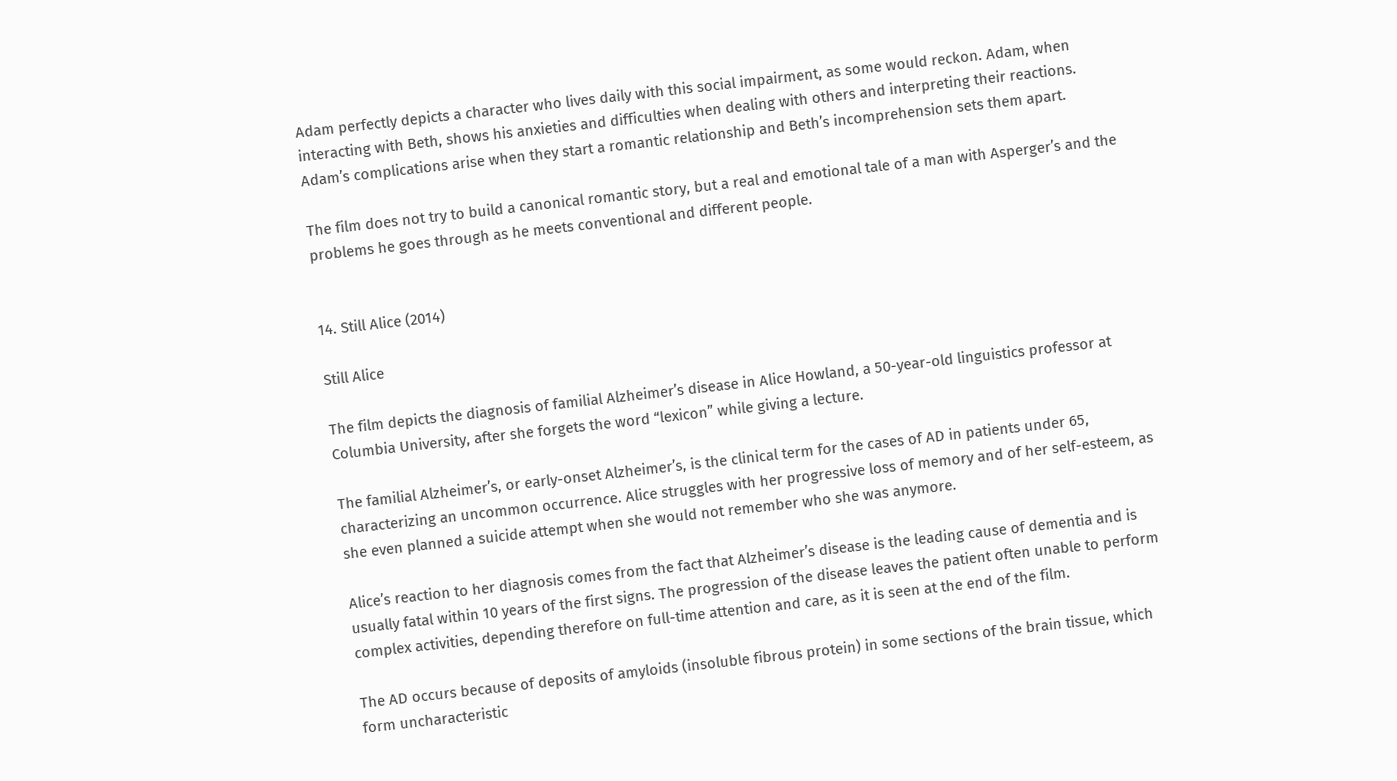Adam perfectly depicts a character who lives daily with this social impairment, as some would reckon. Adam, when interacting with Beth, shows his anxieties and difficulties when dealing with others and interpreting their reactions. Adam’s complications arise when they start a romantic relationship and Beth’s incomprehension sets them apart.

The film does not try to build a canonical romantic story, but a real and emotional tale of a man with Asperger’s and the problems he goes through as he meets conventional and different people.


14. Still Alice (2014)

Still Alice

The film depicts the diagnosis of familial Alzheimer’s disease in Alice Howland, a 50-year-old linguistics professor at Columbia University, after she forgets the word “lexicon” while giving a lecture.

The familial Alzheimer’s, or early-onset Alzheimer’s, is the clinical term for the cases of AD in patients under 65, characterizing an uncommon occurrence. Alice struggles with her progressive loss of memory and of her self-esteem, as she even planned a suicide attempt when she would not remember who she was anymore.

Alice’s reaction to her diagnosis comes from the fact that Alzheimer’s disease is the leading cause of dementia and is usually fatal within 10 years of the first signs. The progression of the disease leaves the patient often unable to perform complex activities, depending therefore on full-time attention and care, as it is seen at the end of the film.

The AD occurs because of deposits of amyloids (insoluble fibrous protein) in some sections of the brain tissue, which form uncharacteristic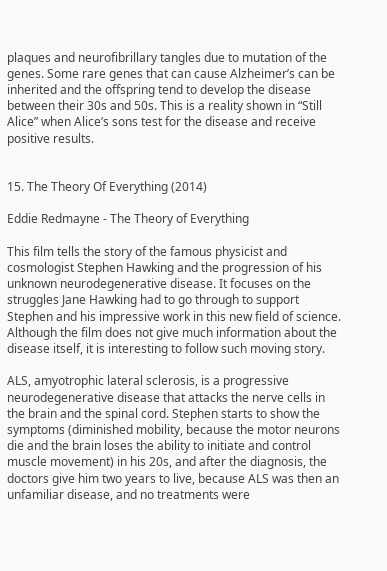plaques and neurofibrillary tangles due to mutation of the genes. Some rare genes that can cause Alzheimer’s can be inherited and the offspring tend to develop the disease between their 30s and 50s. This is a reality shown in “Still Alice” when Alice’s sons test for the disease and receive positive results.


15. The Theory Of Everything (2014)

Eddie Redmayne - The Theory of Everything

This film tells the story of the famous physicist and cosmologist Stephen Hawking and the progression of his unknown neurodegenerative disease. It focuses on the struggles Jane Hawking had to go through to support Stephen and his impressive work in this new field of science. Although the film does not give much information about the disease itself, it is interesting to follow such moving story.

ALS, amyotrophic lateral sclerosis, is a progressive neurodegenerative disease that attacks the nerve cells in the brain and the spinal cord. Stephen starts to show the symptoms (diminished mobility, because the motor neurons die and the brain loses the ability to initiate and control muscle movement) in his 20s, and after the diagnosis, the doctors give him two years to live, because ALS was then an unfamiliar disease, and no treatments were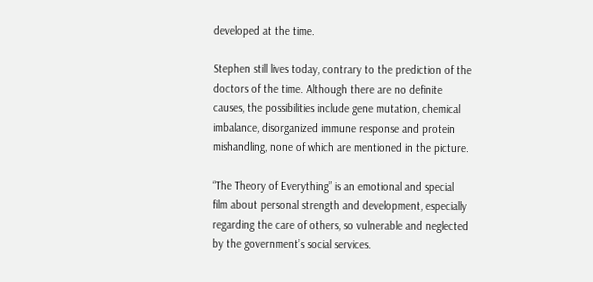developed at the time.

Stephen still lives today, contrary to the prediction of the doctors of the time. Although there are no definite causes, the possibilities include gene mutation, chemical imbalance, disorganized immune response and protein mishandling, none of which are mentioned in the picture.

“The Theory of Everything” is an emotional and special film about personal strength and development, especially regarding the care of others, so vulnerable and neglected by the government’s social services.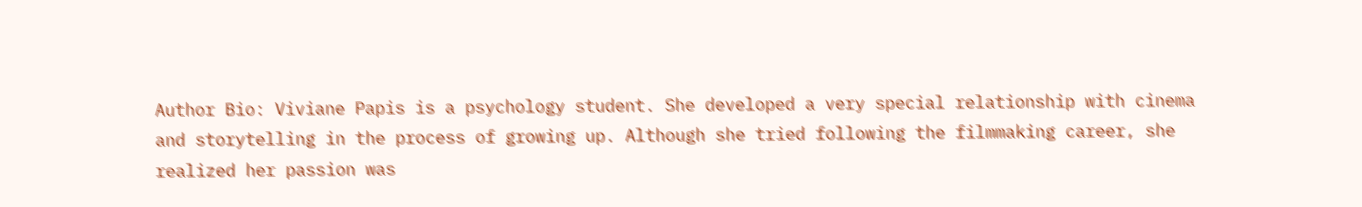Author Bio: Viviane Papis is a psychology student. She developed a very special relationship with cinema and storytelling in the process of growing up. Although she tried following the filmmaking career, she realized her passion was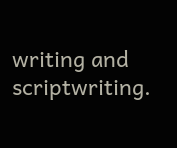writing and scriptwriting.